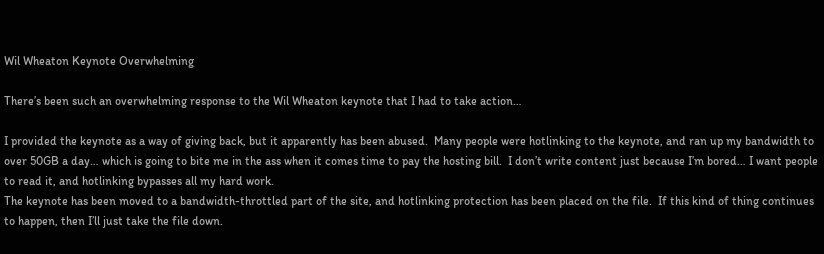Wil Wheaton Keynote Overwhelming

There’s been such an overwhelming response to the Wil Wheaton keynote that I had to take action…

I provided the keynote as a way of giving back, but it apparently has been abused.  Many people were hotlinking to the keynote, and ran up my bandwidth to over 50GB a day… which is going to bite me in the ass when it comes time to pay the hosting bill.  I don’t write content just because I’m bored… I want people to read it, and hotlinking bypasses all my hard work.
The keynote has been moved to a bandwidth-throttled part of the site, and hotlinking protection has been placed on the file.  If this kind of thing continues to happen, then I’ll just take the file down.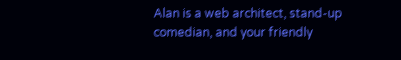Alan is a web architect, stand-up comedian, and your friendly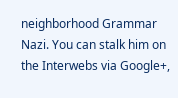neighborhood Grammar Nazi. You can stalk him on the Interwebs via Google+,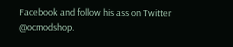Facebook and follow his ass on Twitter @ocmodshop.